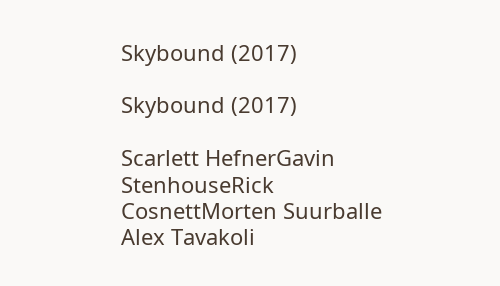Skybound (2017)

Skybound (2017)

Scarlett HefnerGavin StenhouseRick CosnettMorten Suurballe
Alex Tavakoli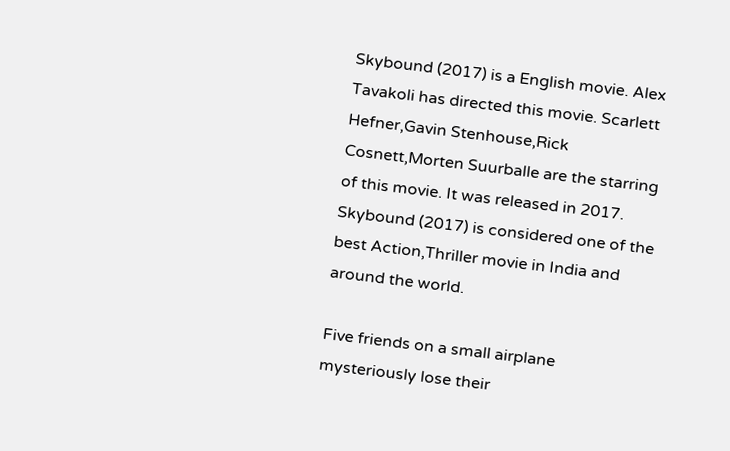Skybound (2017) is a English movie. Alex Tavakoli has directed this movie. Scarlett Hefner,Gavin Stenhouse,Rick Cosnett,Morten Suurballe are the starring of this movie. It was released in 2017. Skybound (2017) is considered one of the best Action,Thriller movie in India and around the world.

Five friends on a small airplane mysteriously lose their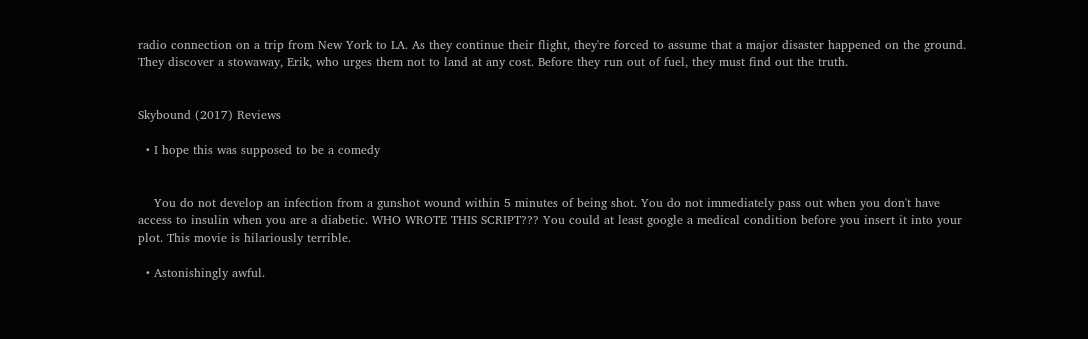radio connection on a trip from New York to LA. As they continue their flight, they're forced to assume that a major disaster happened on the ground. They discover a stowaway, Erik, who urges them not to land at any cost. Before they run out of fuel, they must find out the truth.


Skybound (2017) Reviews

  • I hope this was supposed to be a comedy


    You do not develop an infection from a gunshot wound within 5 minutes of being shot. You do not immediately pass out when you don't have access to insulin when you are a diabetic. WHO WROTE THIS SCRIPT??? You could at least google a medical condition before you insert it into your plot. This movie is hilariously terrible.

  • Astonishingly awful.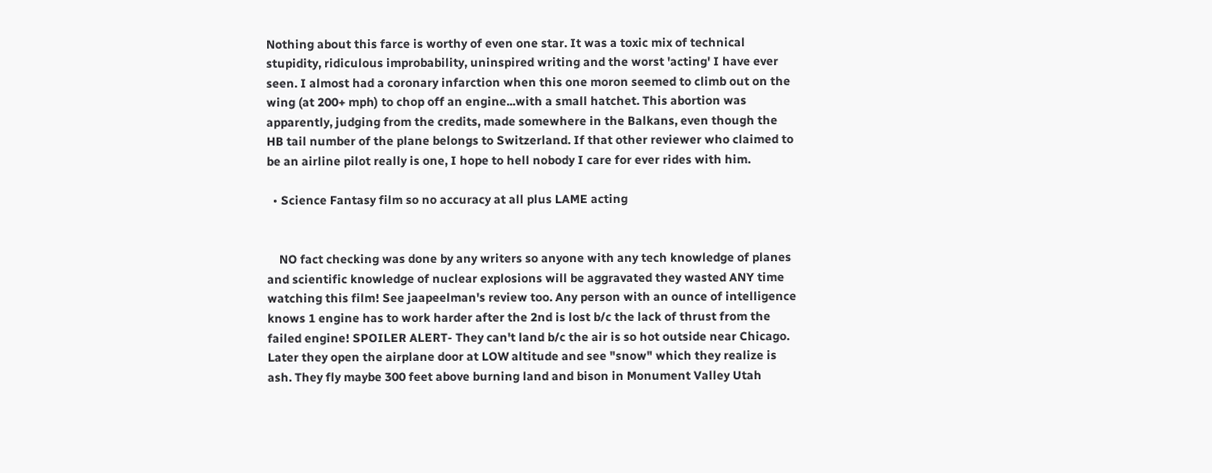Nothing about this farce is worthy of even one star. It was a toxic mix of technical stupidity, ridiculous improbability, uninspired writing and the worst 'acting' I have ever seen. I almost had a coronary infarction when this one moron seemed to climb out on the wing (at 200+ mph) to chop off an engine...with a small hatchet. This abortion was apparently, judging from the credits, made somewhere in the Balkans, even though the HB tail number of the plane belongs to Switzerland. If that other reviewer who claimed to be an airline pilot really is one, I hope to hell nobody I care for ever rides with him.

  • Science Fantasy film so no accuracy at all plus LAME acting


    NO fact checking was done by any writers so anyone with any tech knowledge of planes and scientific knowledge of nuclear explosions will be aggravated they wasted ANY time watching this film! See jaapeelman's review too. Any person with an ounce of intelligence knows 1 engine has to work harder after the 2nd is lost b/c the lack of thrust from the failed engine! SPOILER ALERT- They can't land b/c the air is so hot outside near Chicago. Later they open the airplane door at LOW altitude and see "snow" which they realize is ash. They fly maybe 300 feet above burning land and bison in Monument Valley Utah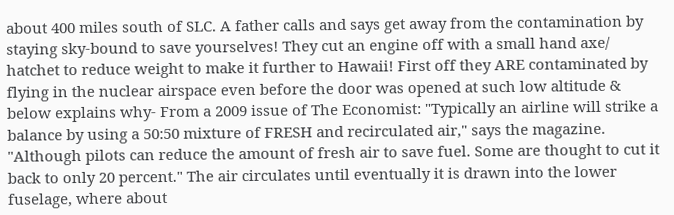about 400 miles south of SLC. A father calls and says get away from the contamination by staying sky-bound to save yourselves! They cut an engine off with a small hand axe/ hatchet to reduce weight to make it further to Hawaii! First off they ARE contaminated by flying in the nuclear airspace even before the door was opened at such low altitude & below explains why- From a 2009 issue of The Economist: "Typically an airline will strike a balance by using a 50:50 mixture of FRESH and recirculated air," says the magazine. "Although pilots can reduce the amount of fresh air to save fuel. Some are thought to cut it back to only 20 percent." The air circulates until eventually it is drawn into the lower fuselage, where about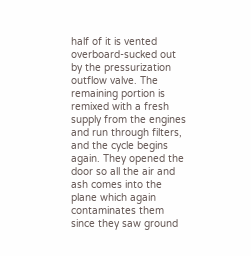half of it is vented overboard-sucked out by the pressurization outflow valve. The remaining portion is remixed with a fresh supply from the engines and run through filters, and the cycle begins again. They opened the door so all the air and ash comes into the plane which again contaminates them since they saw ground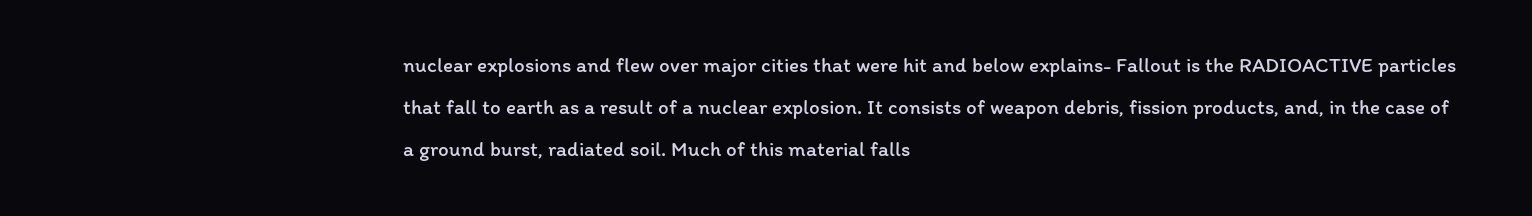nuclear explosions and flew over major cities that were hit and below explains- Fallout is the RADIOACTIVE particles that fall to earth as a result of a nuclear explosion. It consists of weapon debris, fission products, and, in the case of a ground burst, radiated soil. Much of this material falls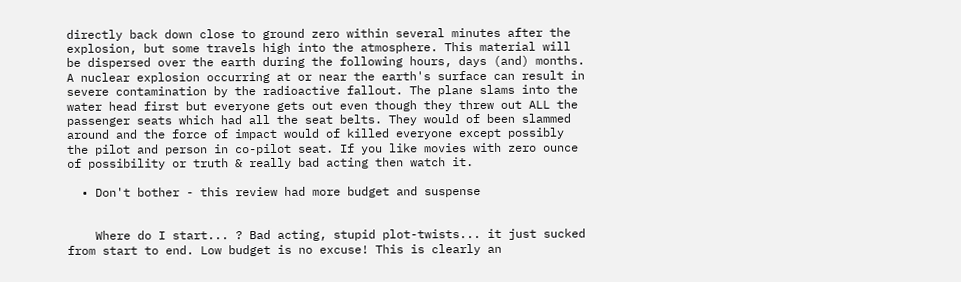directly back down close to ground zero within several minutes after the explosion, but some travels high into the atmosphere. This material will be dispersed over the earth during the following hours, days (and) months. A nuclear explosion occurring at or near the earth's surface can result in severe contamination by the radioactive fallout. The plane slams into the water head first but everyone gets out even though they threw out ALL the passenger seats which had all the seat belts. They would of been slammed around and the force of impact would of killed everyone except possibly the pilot and person in co-pilot seat. If you like movies with zero ounce of possibility or truth & really bad acting then watch it.

  • Don't bother - this review had more budget and suspense


    Where do I start... ? Bad acting, stupid plot-twists... it just sucked from start to end. Low budget is no excuse! This is clearly an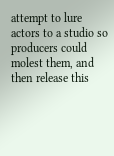attempt to lure actors to a studio so producers could molest them, and then release this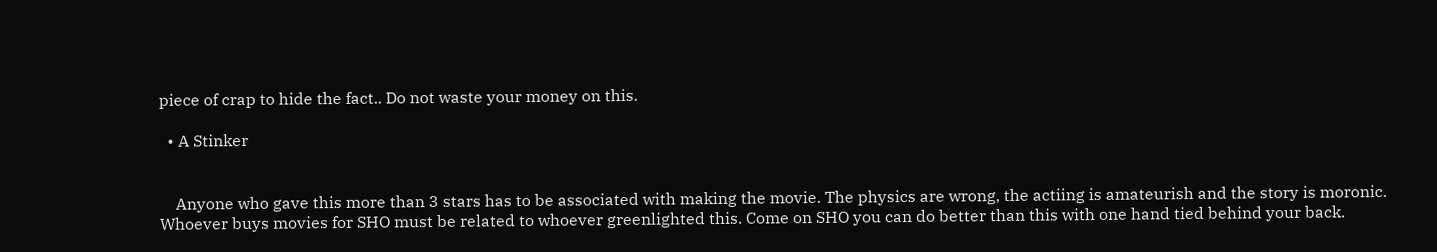piece of crap to hide the fact.. Do not waste your money on this.

  • A Stinker


    Anyone who gave this more than 3 stars has to be associated with making the movie. The physics are wrong, the actiing is amateurish and the story is moronic. Whoever buys movies for SHO must be related to whoever greenlighted this. Come on SHO you can do better than this with one hand tied behind your back.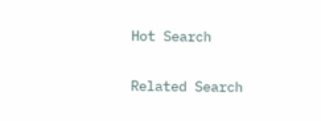Hot Search

Related Search